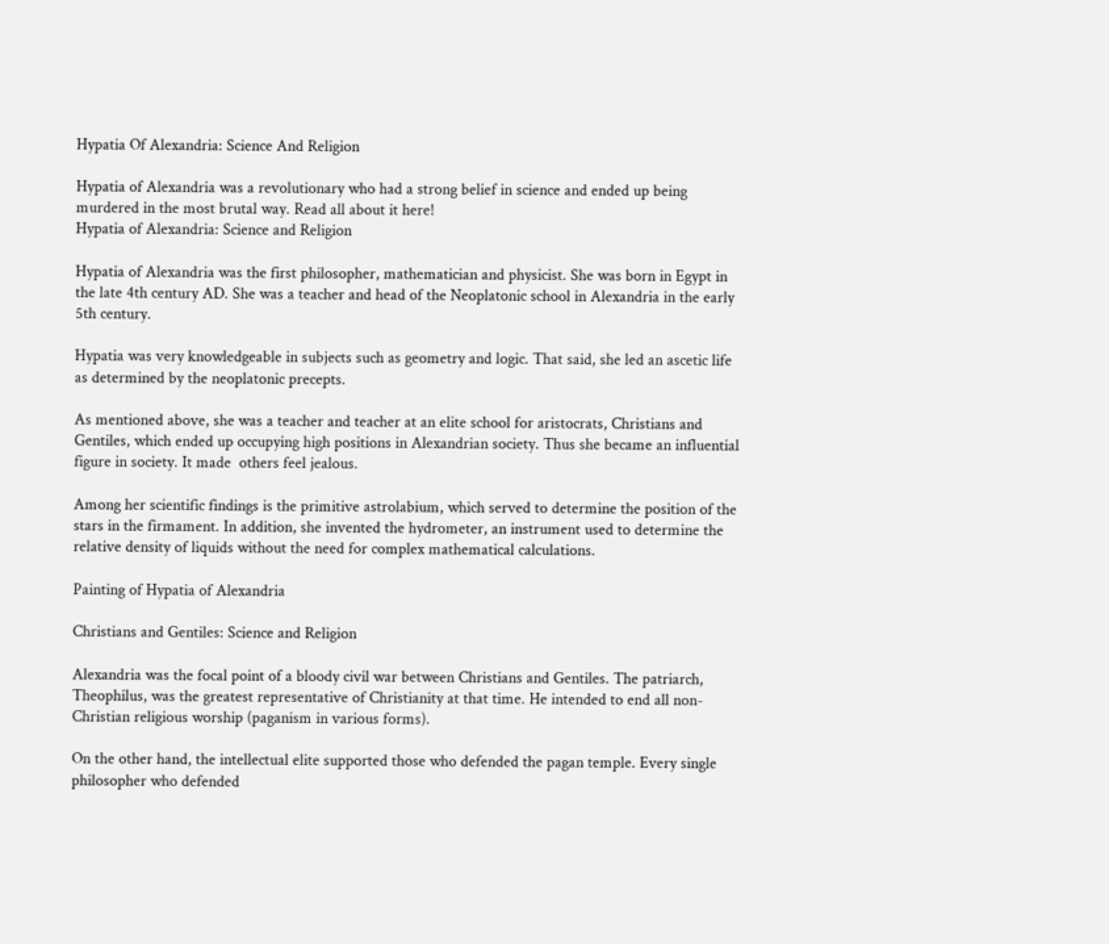Hypatia Of Alexandria: Science And Religion

Hypatia of Alexandria was a revolutionary who had a strong belief in science and ended up being murdered in the most brutal way. Read all about it here!
Hypatia of Alexandria: Science and Religion

Hypatia of Alexandria was the first philosopher, mathematician and physicist. She was born in Egypt in the late 4th century AD. She was a teacher and head of the Neoplatonic school in Alexandria in the early 5th century.

Hypatia was very knowledgeable in subjects such as geometry and logic. That said, she led an ascetic life as determined by the neoplatonic precepts.

As mentioned above, she was a teacher and teacher at an elite school for aristocrats, Christians and Gentiles, which ended up occupying high positions in Alexandrian society. Thus she became an influential figure in society. It made  others feel jealous.

Among her scientific findings is the primitive astrolabium, which served to determine the position of the stars in the firmament. In addition, she invented the hydrometer, an instrument used to determine the relative density of liquids without the need for complex mathematical calculations.

Painting of Hypatia of Alexandria

Christians and Gentiles: Science and Religion

Alexandria was the focal point of a bloody civil war between Christians and Gentiles. The patriarch, Theophilus, was the greatest representative of Christianity at that time. He intended to end all non-Christian religious worship (paganism in various forms).

On the other hand, the intellectual elite supported those who defended the pagan temple. Every single philosopher who defended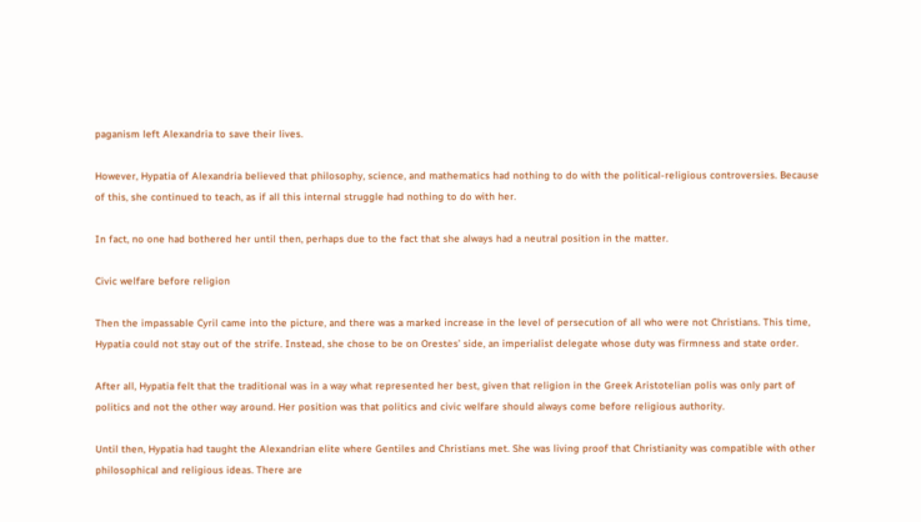paganism left Alexandria to save their lives.

However, Hypatia of Alexandria believed that philosophy, science, and mathematics had nothing to do with the political-religious controversies. Because of this, she continued to teach, as if all this internal struggle had nothing to do with her.

In fact, no one had bothered her until then, perhaps due to the fact that she always had a neutral position in the matter.

Civic welfare before religion

Then the impassable Cyril came into the picture, and there was a marked increase in the level of persecution of all who were not Christians. This time, Hypatia could not stay out of the strife. Instead, she chose to be on Orestes’ side, an imperialist delegate whose duty was firmness and state order.

After all, Hypatia felt that the traditional was in a way what represented her best, given that religion in the Greek Aristotelian polis was only part of politics and not the other way around. Her position was that politics and civic welfare should always come before religious authority.

Until then, Hypatia had taught the Alexandrian elite where Gentiles and Christians met. She was living proof that Christianity was compatible with other philosophical and religious ideas. There are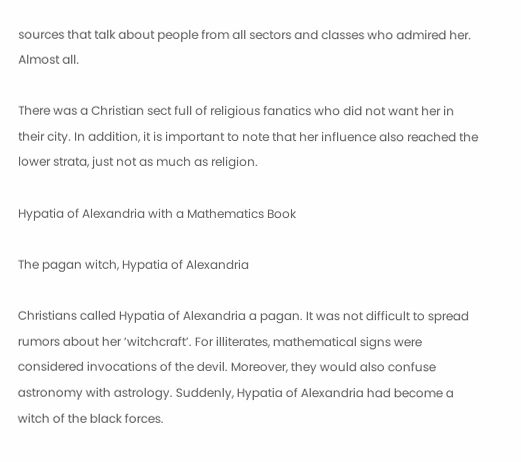sources that talk about people from all sectors and classes who admired her. Almost all.

There was a Christian sect full of religious fanatics who did not want her in their city. In addition, it is important to note that her influence also reached the lower strata, just not as much as religion.

Hypatia of Alexandria with a Mathematics Book

The pagan witch, Hypatia of Alexandria

Christians called Hypatia of Alexandria a pagan. It was not difficult to spread rumors about her ‘witchcraft’. For illiterates, mathematical signs were considered invocations of the devil. Moreover, they would also confuse astronomy with astrology. Suddenly, Hypatia of Alexandria had become a witch of the black forces.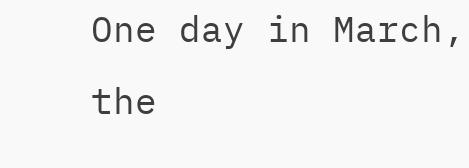One day in March, the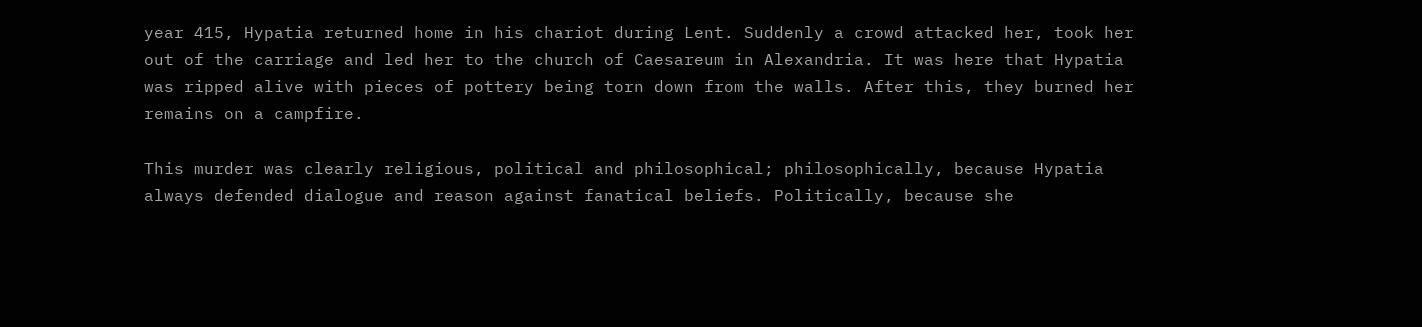year 415, Hypatia returned home in his chariot during Lent. Suddenly a crowd attacked her, took her out of the carriage and led her to the church of Caesareum in Alexandria. It was here that Hypatia was ripped alive with pieces of pottery being torn down from the walls. After this, they burned her remains on a campfire.

This murder was clearly religious, political and philosophical; philosophically, because Hypatia always defended dialogue and reason against fanatical beliefs. Politically, because she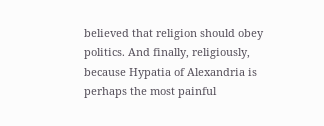believed that religion should obey politics. And finally, religiously, because Hypatia of Alexandria is perhaps the most painful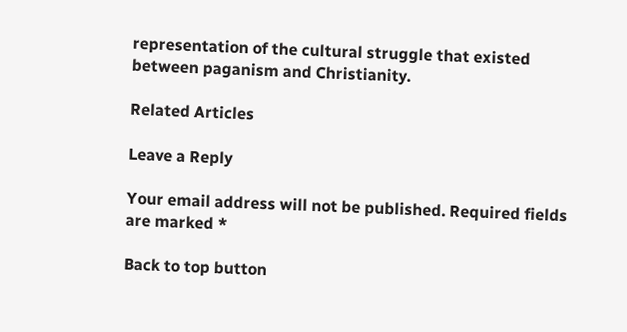representation of the cultural struggle that existed between paganism and Christianity.

Related Articles

Leave a Reply

Your email address will not be published. Required fields are marked *

Back to top button